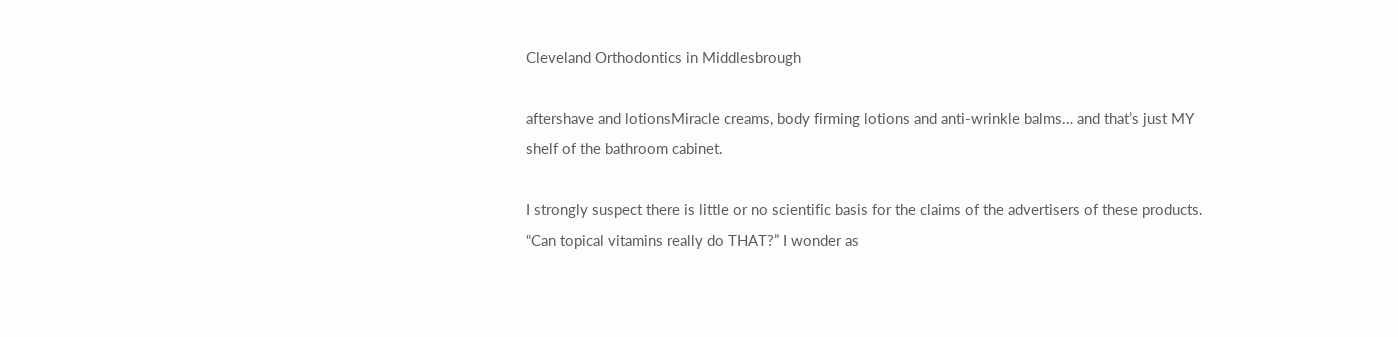Cleveland Orthodontics in Middlesbrough

aftershave and lotionsMiracle creams, body firming lotions and anti-wrinkle balms… and that’s just MY shelf of the bathroom cabinet.

I strongly suspect there is little or no scientific basis for the claims of the advertisers of these products. “Can topical vitamins really do THAT?” I wonder as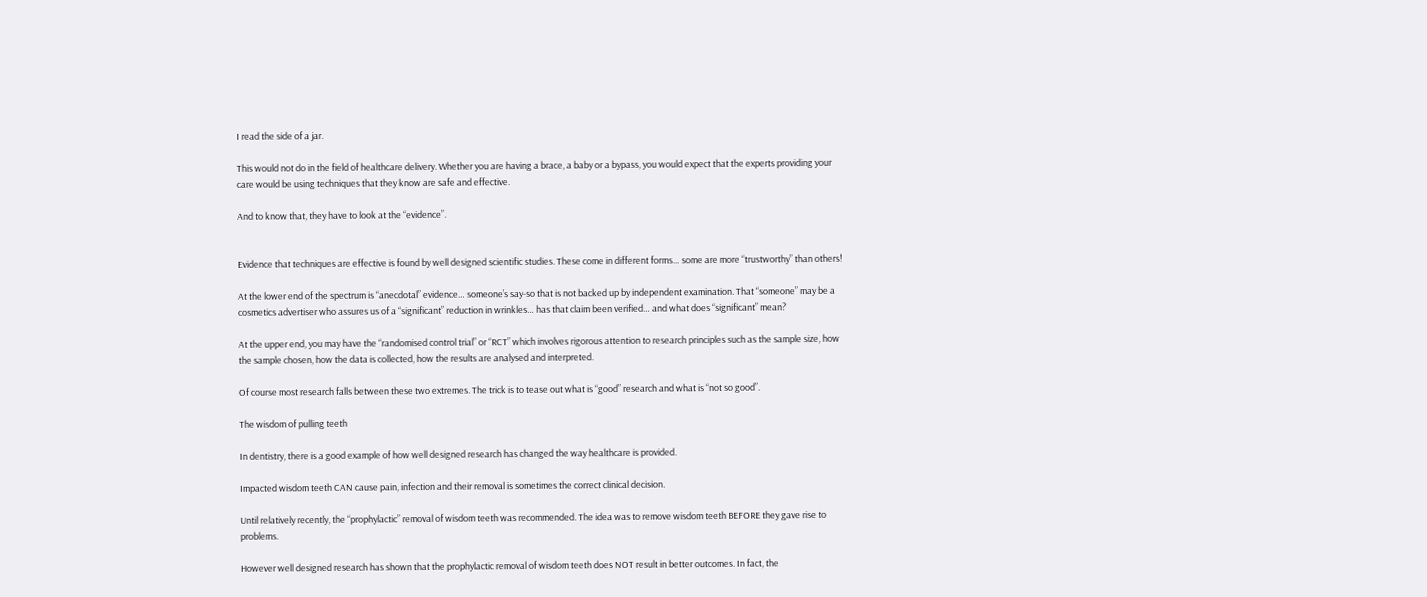I read the side of a jar.

This would not do in the field of healthcare delivery. Whether you are having a brace, a baby or a bypass, you would expect that the experts providing your care would be using techniques that they know are safe and effective.

And to know that, they have to look at the “evidence”.


Evidence that techniques are effective is found by well designed scientific studies. These come in different forms… some are more “trustworthy” than others!

At the lower end of the spectrum is “anecdotal” evidence… someone’s say-so that is not backed up by independent examination. That “someone” may be a cosmetics advertiser who assures us of a “significant” reduction in wrinkles… has that claim been verified… and what does “significant” mean?

At the upper end, you may have the “randomised control trial” or “RCT” which involves rigorous attention to research principles such as the sample size, how the sample chosen, how the data is collected, how the results are analysed and interpreted.

Of course most research falls between these two extremes. The trick is to tease out what is “good” research and what is “not so good”.

The wisdom of pulling teeth

In dentistry, there is a good example of how well designed research has changed the way healthcare is provided.

Impacted wisdom teeth CAN cause pain, infection and their removal is sometimes the correct clinical decision.

Until relatively recently, the “prophylactic” removal of wisdom teeth was recommended. The idea was to remove wisdom teeth BEFORE they gave rise to problems.

However well designed research has shown that the prophylactic removal of wisdom teeth does NOT result in better outcomes. In fact, the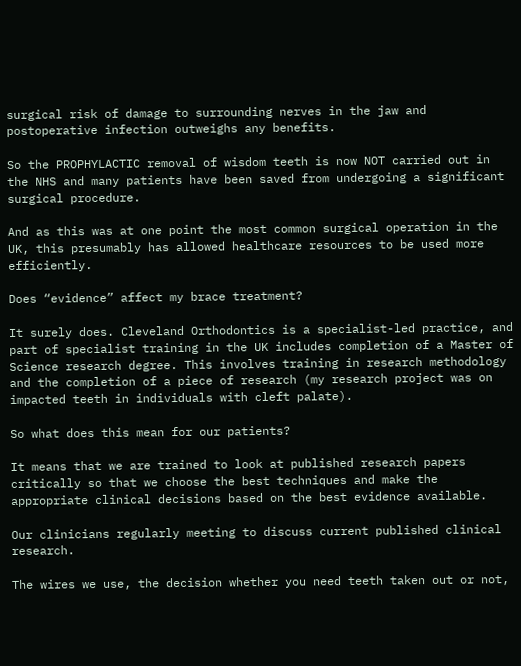surgical risk of damage to surrounding nerves in the jaw and postoperative infection outweighs any benefits.

So the PROPHYLACTIC removal of wisdom teeth is now NOT carried out in the NHS and many patients have been saved from undergoing a significant surgical procedure.

And as this was at one point the most common surgical operation in the UK, this presumably has allowed healthcare resources to be used more efficiently.

Does “evidence” affect my brace treatment?

It surely does. Cleveland Orthodontics is a specialist-led practice, and part of specialist training in the UK includes completion of a Master of Science research degree. This involves training in research methodology and the completion of a piece of research (my research project was on impacted teeth in individuals with cleft palate).

So what does this mean for our patients?

It means that we are trained to look at published research papers critically so that we choose the best techniques and make the appropriate clinical decisions based on the best evidence available.

Our clinicians regularly meeting to discuss current published clinical research.

The wires we use, the decision whether you need teeth taken out or not,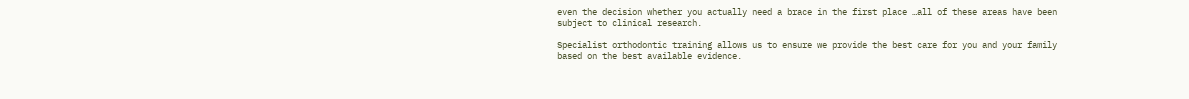even the decision whether you actually need a brace in the first place …all of these areas have been subject to clinical research.

Specialist orthodontic training allows us to ensure we provide the best care for you and your family based on the best available evidence.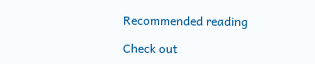Recommended reading

Check out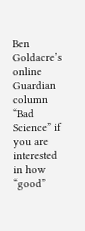Ben Goldacre’s online Guardian column “Bad Science” if you are interested in how “good”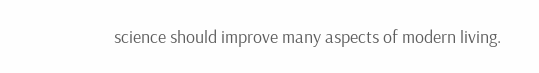science should improve many aspects of modern living.